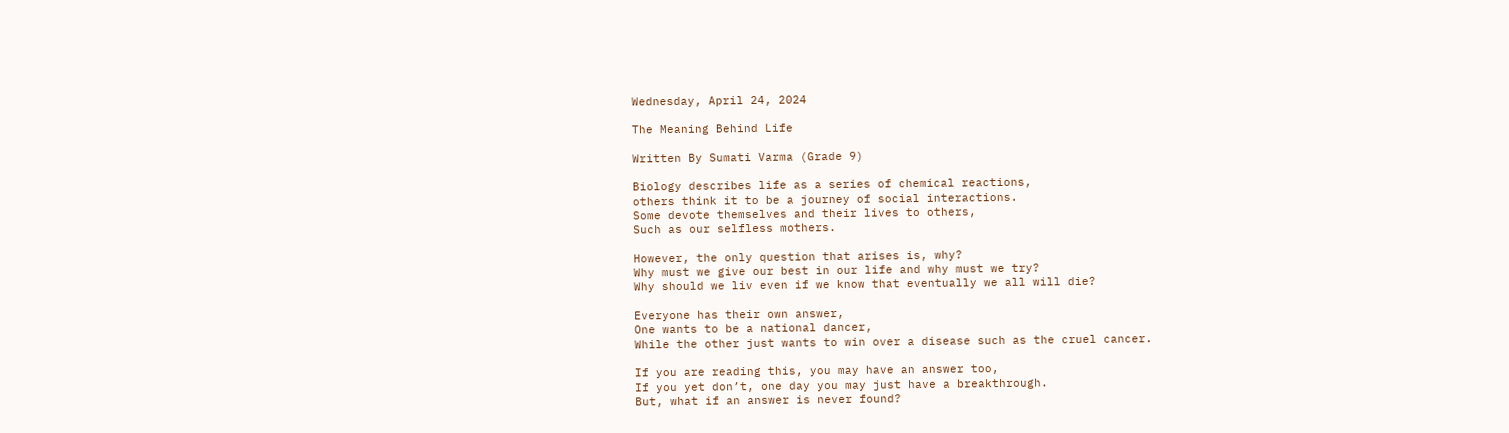Wednesday, April 24, 2024

The Meaning Behind Life

Written By Sumati Varma (Grade 9)

Biology describes life as a series of chemical reactions,
others think it to be a journey of social interactions.
Some devote themselves and their lives to others,
Such as our selfless mothers.

However, the only question that arises is, why?
Why must we give our best in our life and why must we try?
Why should we liv even if we know that eventually we all will die?

Everyone has their own answer,
One wants to be a national dancer,
While the other just wants to win over a disease such as the cruel cancer.

If you are reading this, you may have an answer too,
If you yet don’t, one day you may just have a breakthrough.
But, what if an answer is never found?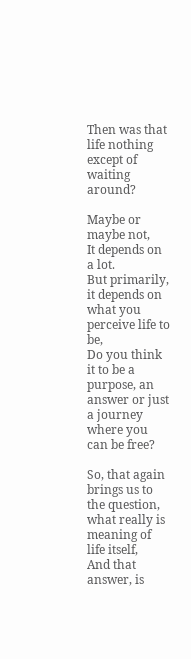Then was that life nothing except of waiting around?

Maybe or maybe not,
It depends on a lot.
But primarily, it depends on what you perceive life to be,
Do you think it to be a purpose, an answer or just a journey where you can be free?

So, that again brings us to the question, what really is meaning of life itself,
And that answer, is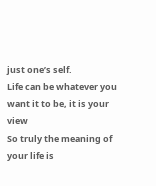just one’s self.
Life can be whatever you want it to be, it is your view
So truly the meaning of your life is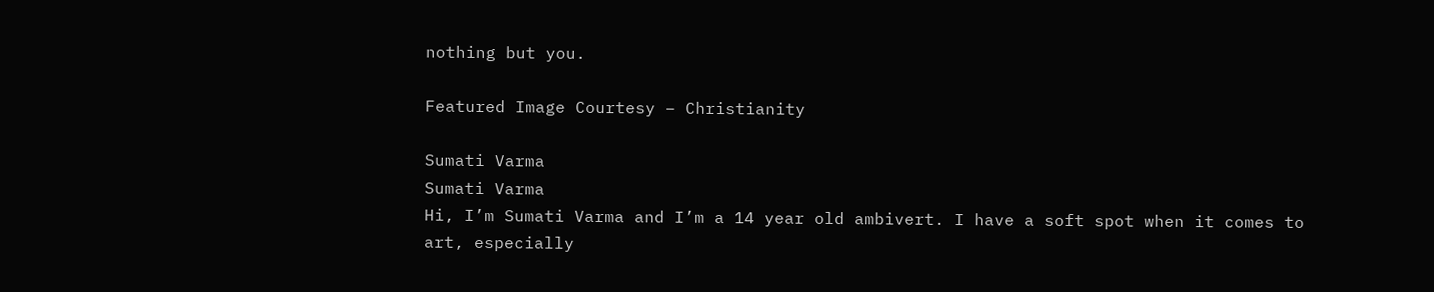nothing but you.

Featured Image Courtesy – Christianity

Sumati Varma
Sumati Varma
Hi, I’m Sumati Varma and I’m a 14 year old ambivert. I have a soft spot when it comes to art, especially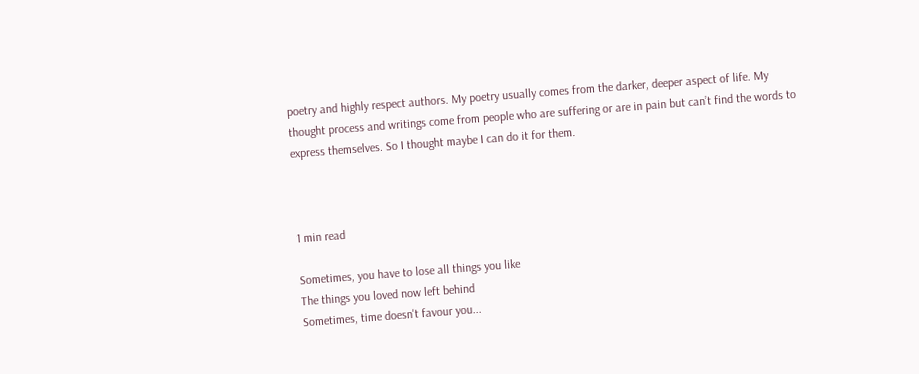poetry and highly respect authors. My poetry usually comes from the darker, deeper aspect of life. My thought process and writings come from people who are suffering or are in pain but can’t find the words to express themselves. So I thought maybe I can do it for them.



1 min read

Sometimes, you have to lose all things you like
The things you loved now left behind
Sometimes, time doesn't favour you...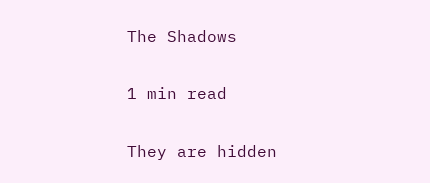The Shadows

1 min read

They are hidden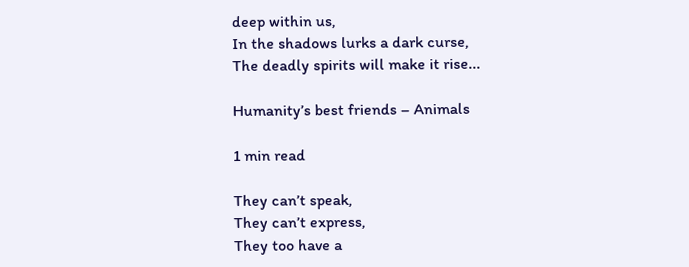deep within us,
In the shadows lurks a dark curse,
The deadly spirits will make it rise...

Humanity’s best friends – Animals

1 min read

They can’t speak,
They can’t express,
They too have a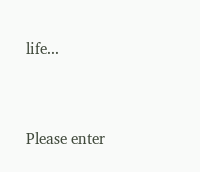life...



Please enter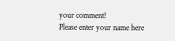your comment!
Please enter your name here